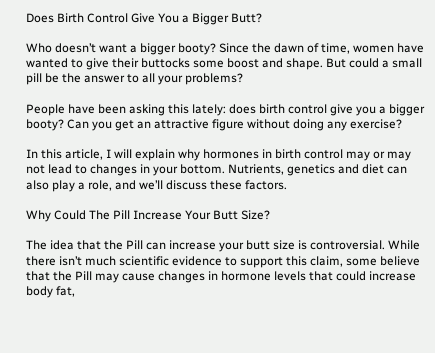Does Birth Control Give You a Bigger Butt?

Who doesn’t want a bigger booty? Since the dawn of time, women have wanted to give their buttocks some boost and shape. But could a small pill be the answer to all your problems?

People have been asking this lately: does birth control give you a bigger booty? Can you get an attractive figure without doing any exercise?

In this article, I will explain why hormones in birth control may or may not lead to changes in your bottom. Nutrients, genetics and diet can also play a role, and we’ll discuss these factors.

Why Could The Pill Increase Your Butt Size?

The idea that the Pill can increase your butt size is controversial. While there isn’t much scientific evidence to support this claim, some believe that the Pill may cause changes in hormone levels that could increase body fat,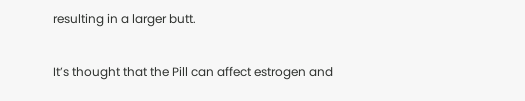resulting in a larger butt.

It’s thought that the Pill can affect estrogen and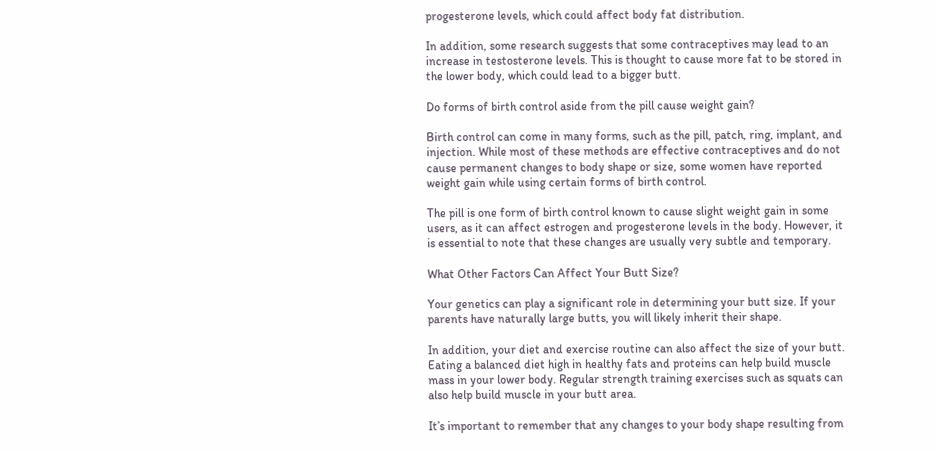progesterone levels, which could affect body fat distribution.

In addition, some research suggests that some contraceptives may lead to an increase in testosterone levels. This is thought to cause more fat to be stored in the lower body, which could lead to a bigger butt.

Do forms of birth control aside from the pill cause weight gain?

Birth control can come in many forms, such as the pill, patch, ring, implant, and injection. While most of these methods are effective contraceptives and do not cause permanent changes to body shape or size, some women have reported weight gain while using certain forms of birth control.

The pill is one form of birth control known to cause slight weight gain in some users, as it can affect estrogen and progesterone levels in the body. However, it is essential to note that these changes are usually very subtle and temporary.

What Other Factors Can Affect Your Butt Size?

Your genetics can play a significant role in determining your butt size. If your parents have naturally large butts, you will likely inherit their shape.

In addition, your diet and exercise routine can also affect the size of your butt. Eating a balanced diet high in healthy fats and proteins can help build muscle mass in your lower body. Regular strength training exercises such as squats can also help build muscle in your butt area.

It’s important to remember that any changes to your body shape resulting from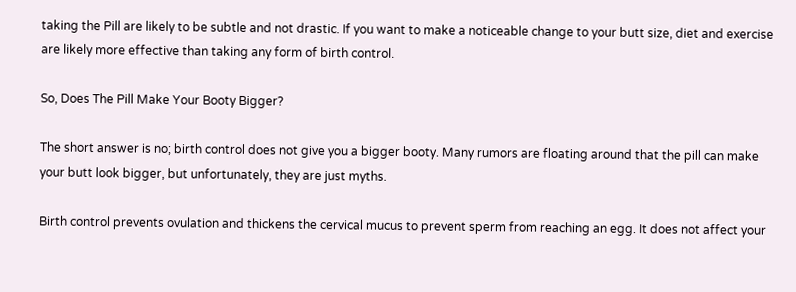taking the Pill are likely to be subtle and not drastic. If you want to make a noticeable change to your butt size, diet and exercise are likely more effective than taking any form of birth control.

So, Does The Pill Make Your Booty Bigger?

The short answer is no; birth control does not give you a bigger booty. Many rumors are floating around that the pill can make your butt look bigger, but unfortunately, they are just myths.

Birth control prevents ovulation and thickens the cervical mucus to prevent sperm from reaching an egg. It does not affect your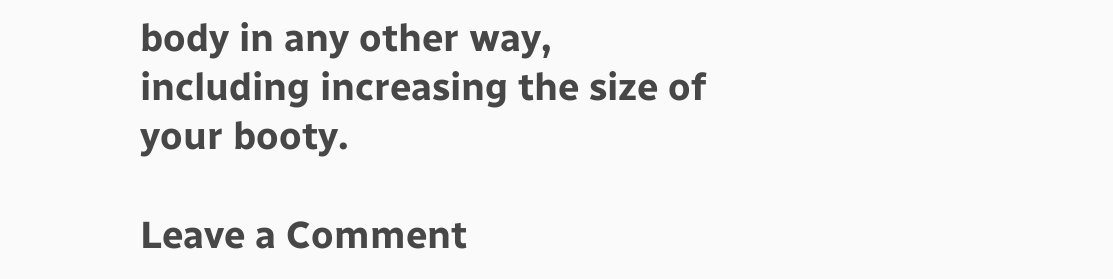body in any other way, including increasing the size of your booty.

Leave a Comment